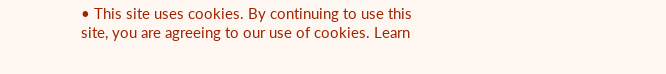• This site uses cookies. By continuing to use this site, you are agreeing to our use of cookies. Learn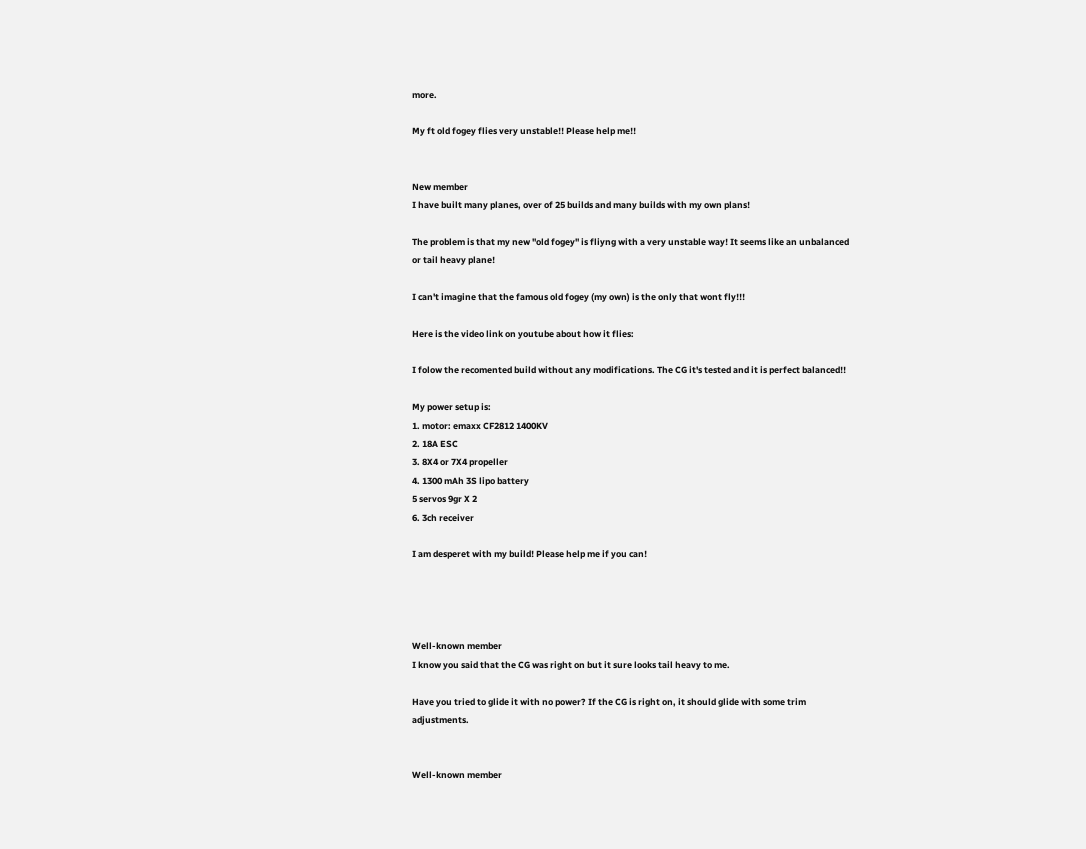more.

My ft old fogey flies very unstable!! Please help me!!


New member
I have built many planes, over of 25 builds and many builds with my own plans!

The problem is that my new "old fogey" is fliyng with a very unstable way! It seems like an unbalanced or tail heavy plane!

I can't imagine that the famous old fogey (my own) is the only that wont fly!!!

Here is the video link on youtube about how it flies:

I folow the recomented build without any modifications. The CG it's tested and it is perfect balanced!!

My power setup is:
1. motor: emaxx CF2812 1400KV
2. 18A ESC
3. 8X4 or 7X4 propeller
4. 1300 mAh 3S lipo battery
5 servos 9gr X 2
6. 3ch receiver

I am desperet with my build! Please help me if you can!




Well-known member
I know you said that the CG was right on but it sure looks tail heavy to me.

Have you tried to glide it with no power? If the CG is right on, it should glide with some trim adjustments.


Well-known member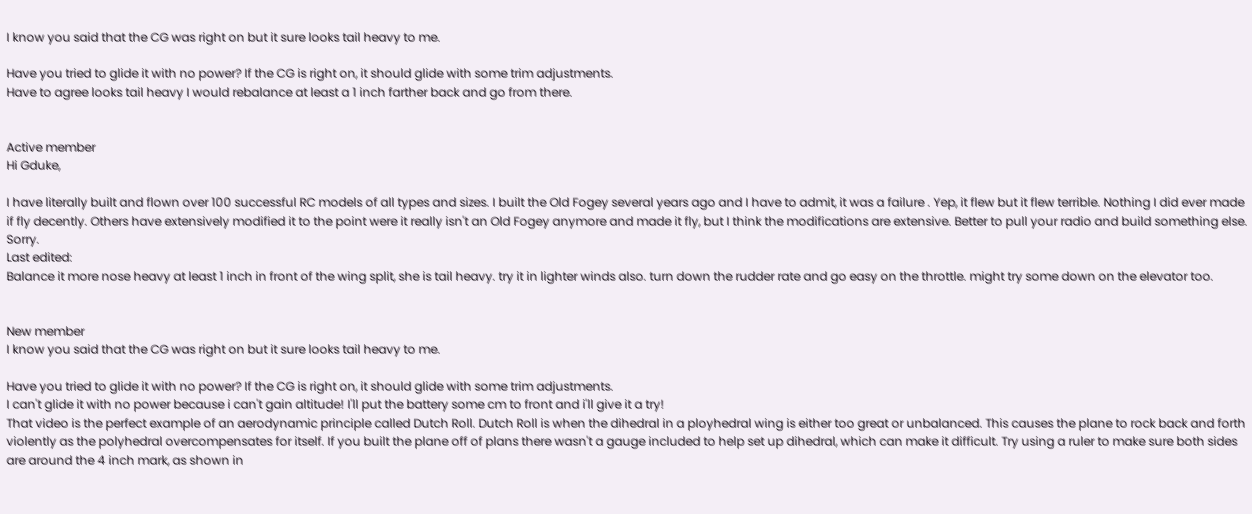I know you said that the CG was right on but it sure looks tail heavy to me.

Have you tried to glide it with no power? If the CG is right on, it should glide with some trim adjustments.
Have to agree looks tail heavy I would rebalance at least a 1 inch farther back and go from there.


Active member
Hi Gduke,

I have literally built and flown over 100 successful RC models of all types and sizes. I built the Old Fogey several years ago and I have to admit, it was a failure . Yep, it flew but it flew terrible. Nothing I did ever made if fly decently. Others have extensively modified it to the point were it really isn't an Old Fogey anymore and made it fly, but I think the modifications are extensive. Better to pull your radio and build something else. Sorry.
Last edited:
Balance it more nose heavy at least 1 inch in front of the wing split, she is tail heavy. try it in lighter winds also. turn down the rudder rate and go easy on the throttle. might try some down on the elevator too.


New member
I know you said that the CG was right on but it sure looks tail heavy to me.

Have you tried to glide it with no power? If the CG is right on, it should glide with some trim adjustments.
I can't glide it with no power because i can't gain altitude! I'll put the battery some cm to front and i'll give it a try!
That video is the perfect example of an aerodynamic principle called Dutch Roll. Dutch Roll is when the dihedral in a ployhedral wing is either too great or unbalanced. This causes the plane to rock back and forth violently as the polyhedral overcompensates for itself. If you built the plane off of plans there wasn't a gauge included to help set up dihedral, which can make it difficult. Try using a ruler to make sure both sides are around the 4 inch mark, as shown in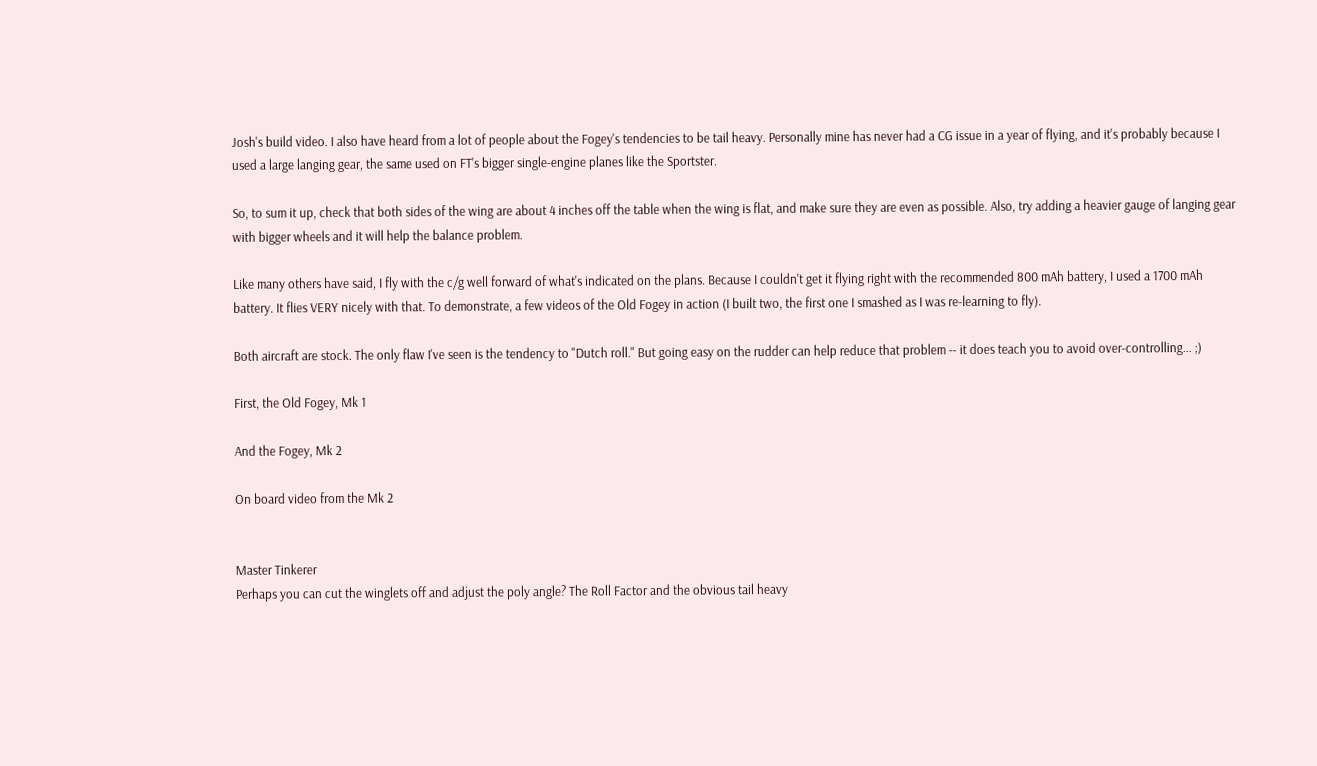Josh's build video. I also have heard from a lot of people about the Fogey's tendencies to be tail heavy. Personally mine has never had a CG issue in a year of flying, and it's probably because I used a large langing gear, the same used on FT's bigger single-engine planes like the Sportster.

So, to sum it up, check that both sides of the wing are about 4 inches off the table when the wing is flat, and make sure they are even as possible. Also, try adding a heavier gauge of langing gear with bigger wheels and it will help the balance problem.

Like many others have said, I fly with the c/g well forward of what's indicated on the plans. Because I couldn't get it flying right with the recommended 800 mAh battery, I used a 1700 mAh battery. It flies VERY nicely with that. To demonstrate, a few videos of the Old Fogey in action (I built two, the first one I smashed as I was re-learning to fly).

Both aircraft are stock. The only flaw I've seen is the tendency to "Dutch roll." But going easy on the rudder can help reduce that problem -- it does teach you to avoid over-controlling... ;)

First, the Old Fogey, Mk 1

And the Fogey, Mk 2

On board video from the Mk 2


Master Tinkerer
Perhaps you can cut the winglets off and adjust the poly angle? The Roll Factor and the obvious tail heavy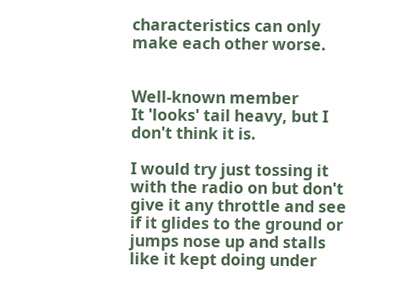characteristics can only make each other worse.


Well-known member
It 'looks' tail heavy, but I don't think it is.

I would try just tossing it with the radio on but don't give it any throttle and see if it glides to the ground or jumps nose up and stalls like it kept doing under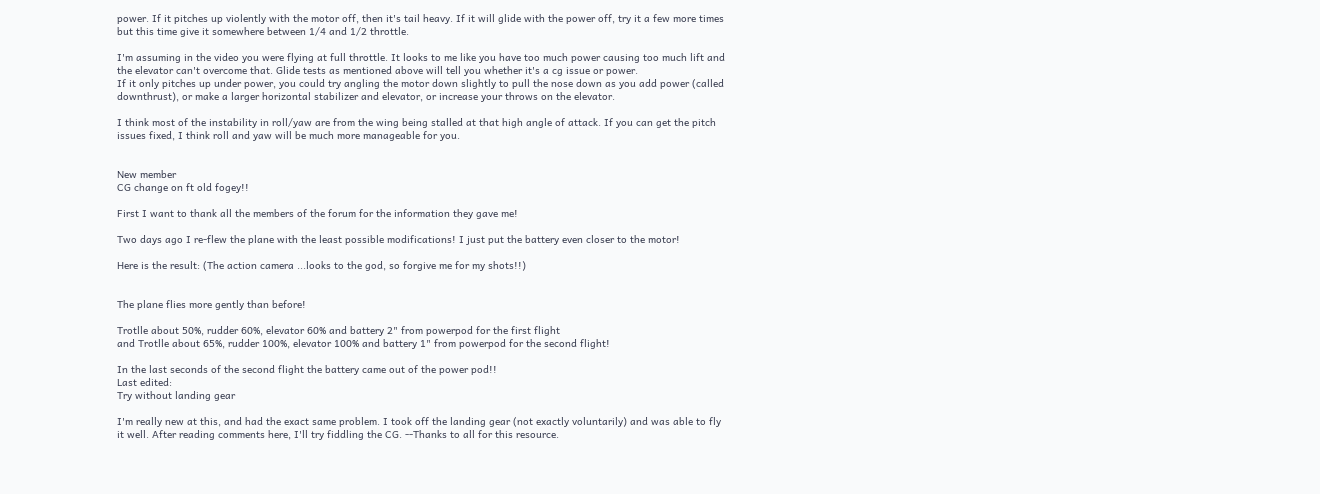power. If it pitches up violently with the motor off, then it's tail heavy. If it will glide with the power off, try it a few more times but this time give it somewhere between 1/4 and 1/2 throttle.

I'm assuming in the video you were flying at full throttle. It looks to me like you have too much power causing too much lift and the elevator can't overcome that. Glide tests as mentioned above will tell you whether it's a cg issue or power.
If it only pitches up under power, you could try angling the motor down slightly to pull the nose down as you add power (called downthrust), or make a larger horizontal stabilizer and elevator, or increase your throws on the elevator.

I think most of the instability in roll/yaw are from the wing being stalled at that high angle of attack. If you can get the pitch issues fixed, I think roll and yaw will be much more manageable for you.


New member
CG change on ft old fogey!!

First I want to thank all the members of the forum for the information they gave me!

Two days ago I re-flew the plane with the least possible modifications! I just put the battery even closer to the motor!

Here is the result: (The action camera ...looks to the god, so forgive me for my shots!!)


The plane flies more gently than before!

Trotlle about 50%, rudder 60%, elevator 60% and battery 2" from powerpod for the first flight
and Trotlle about 65%, rudder 100%, elevator 100% and battery 1" from powerpod for the second flight!

In the last seconds of the second flight the battery came out of the power pod!!
Last edited:
Try without landing gear

I'm really new at this, and had the exact same problem. I took off the landing gear (not exactly voluntarily) and was able to fly it well. After reading comments here, I'll try fiddling the CG. --Thanks to all for this resource.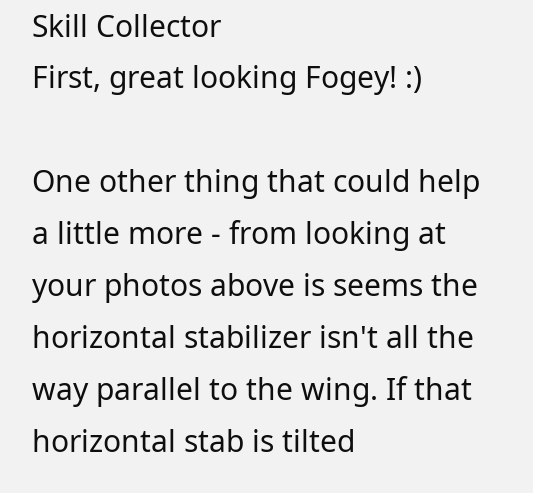Skill Collector
First, great looking Fogey! :)

One other thing that could help a little more - from looking at your photos above is seems the horizontal stabilizer isn't all the way parallel to the wing. If that horizontal stab is tilted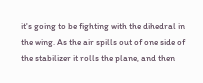it's going to be fighting with the dihedral in the wing. As the air spills out of one side of the stabilizer it rolls the plane, and then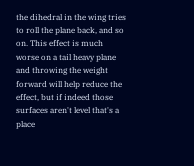the dihedral in the wing tries to roll the plane back, and so on. This effect is much worse on a tail heavy plane and throwing the weight forward will help reduce the effect, but if indeed those surfaces aren't level that's a place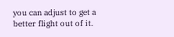you can adjust to get a better flight out of it.